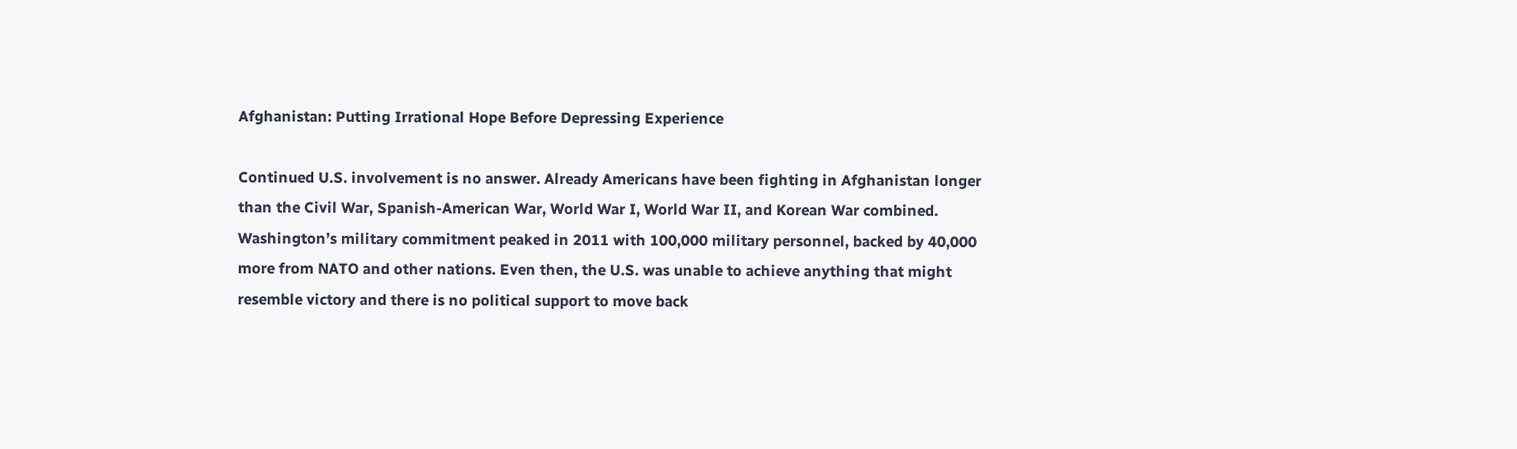Afghanistan: Putting Irrational Hope Before Depressing Experience

Continued U.S. involvement is no answer. Already Americans have been fighting in Afghanistan longer than the Civil War, Spanish-American War, World War I, World War II, and Korean War combined. Washington’s military commitment peaked in 2011 with 100,000 military personnel, backed by 40,000 more from NATO and other nations. Even then, the U.S. was unable to achieve anything that might resemble victory and there is no political support to move back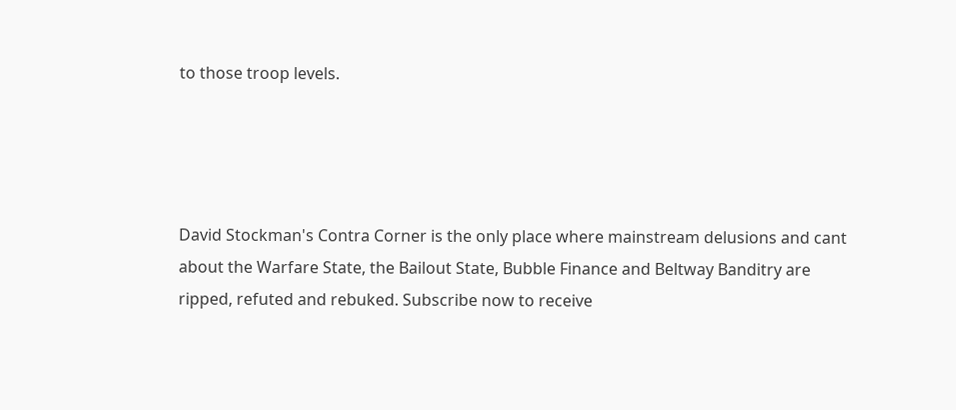to those troop levels.




David Stockman's Contra Corner is the only place where mainstream delusions and cant about the Warfare State, the Bailout State, Bubble Finance and Beltway Banditry are ripped, refuted and rebuked. Subscribe now to receive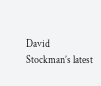David Stockman’s latest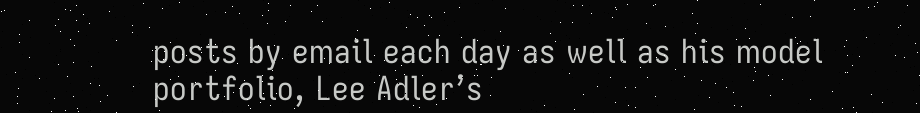posts by email each day as well as his model portfolio, Lee Adler’s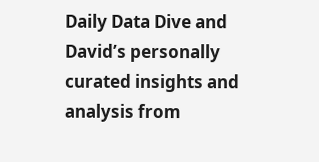Daily Data Dive and David’s personally curated insights and analysis from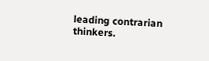leading contrarian thinkers.